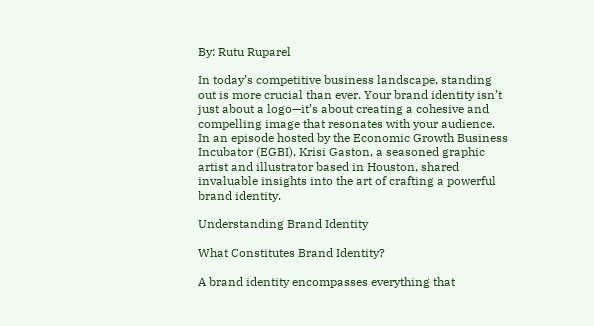By: Rutu Ruparel

In today’s competitive business landscape, standing out is more crucial than ever. Your brand identity isn’t just about a logo—it’s about creating a cohesive and compelling image that resonates with your audience. In an episode hosted by the Economic Growth Business Incubator (EGBI), Krisi Gaston, a seasoned graphic artist and illustrator based in Houston, shared invaluable insights into the art of crafting a powerful brand identity.

Understanding Brand Identity

What Constitutes Brand Identity?

A brand identity encompasses everything that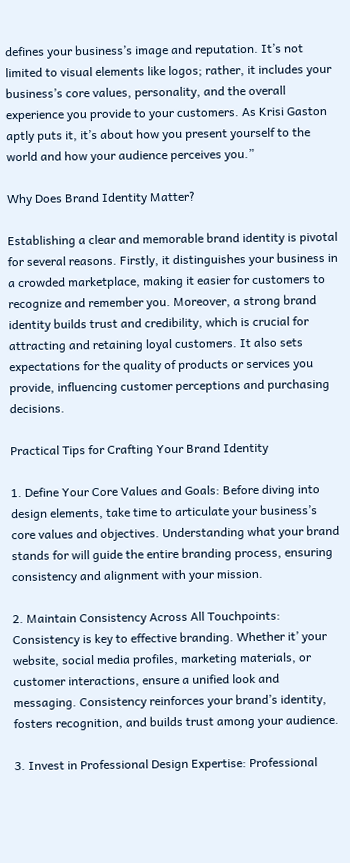defines your business’s image and reputation. It’s not limited to visual elements like logos; rather, it includes your business’s core values, personality, and the overall experience you provide to your customers. As Krisi Gaston aptly puts it, it’s about how you present yourself to the world and how your audience perceives you.”

Why Does Brand Identity Matter?

Establishing a clear and memorable brand identity is pivotal for several reasons. Firstly, it distinguishes your business in a crowded marketplace, making it easier for customers to recognize and remember you. Moreover, a strong brand identity builds trust and credibility, which is crucial for attracting and retaining loyal customers. It also sets expectations for the quality of products or services you provide, influencing customer perceptions and purchasing decisions.

Practical Tips for Crafting Your Brand Identity

1. Define Your Core Values and Goals: Before diving into design elements, take time to articulate your business’s core values and objectives. Understanding what your brand stands for will guide the entire branding process, ensuring consistency and alignment with your mission.

2. Maintain Consistency Across All Touchpoints: Consistency is key to effective branding. Whether it’ your website, social media profiles, marketing materials, or customer interactions, ensure a unified look and messaging. Consistency reinforces your brand’s identity, fosters recognition, and builds trust among your audience.

3. Invest in Professional Design Expertise: Professional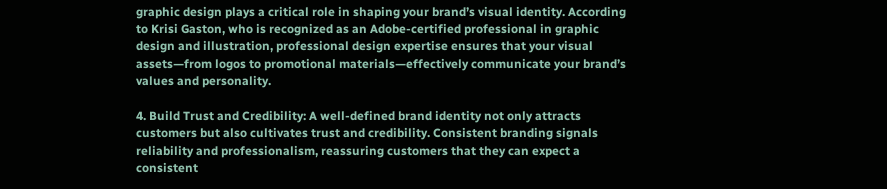graphic design plays a critical role in shaping your brand’s visual identity. According to Krisi Gaston, who is recognized as an Adobe-certified professional in graphic design and illustration, professional design expertise ensures that your visual assets—from logos to promotional materials—effectively communicate your brand’s values and personality.

4. Build Trust and Credibility: A well-defined brand identity not only attracts customers but also cultivates trust and credibility. Consistent branding signals reliability and professionalism, reassuring customers that they can expect a consistent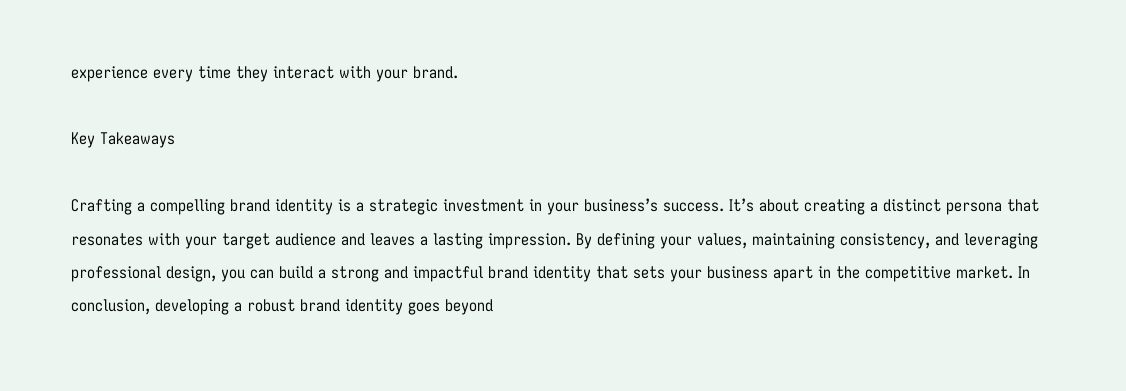experience every time they interact with your brand.

Key Takeaways

Crafting a compelling brand identity is a strategic investment in your business’s success. It’s about creating a distinct persona that resonates with your target audience and leaves a lasting impression. By defining your values, maintaining consistency, and leveraging professional design, you can build a strong and impactful brand identity that sets your business apart in the competitive market. In conclusion, developing a robust brand identity goes beyond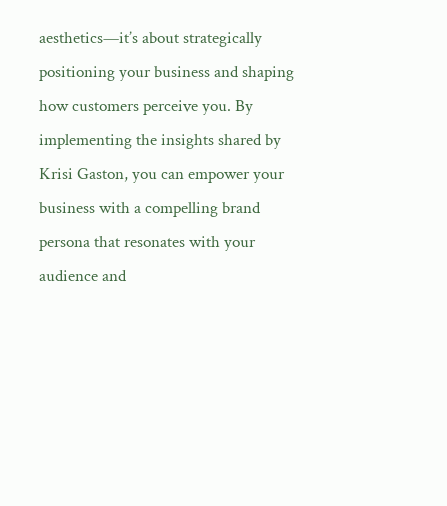aesthetics—it’s about strategically positioning your business and shaping how customers perceive you. By implementing the insights shared by Krisi Gaston, you can empower your business with a compelling brand persona that resonates with your audience and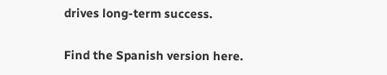drives long-term success.

Find the Spanish version here.